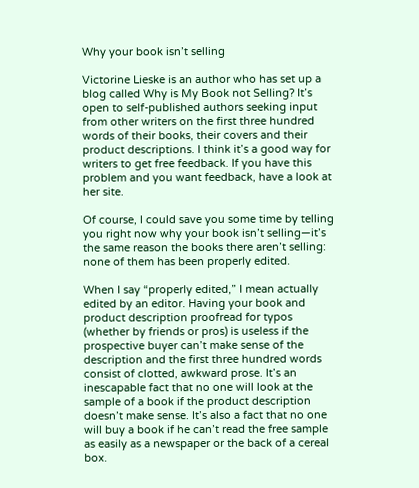Why your book isn’t selling

Victorine Lieske is an author who has set up a blog called Why is My Book not Selling? It’s open to self-published authors seeking input from other writers on the first three hundred words of their books, their covers and their product descriptions. I think it’s a good way for writers to get free feedback. If you have this problem and you want feedback, have a look at her site.

Of course, I could save you some time by telling you right now why your book isn’t selling—it’s the same reason the books there aren’t selling: none of them has been properly edited.

When I say “properly edited,” I mean actually edited by an editor. Having your book and product description proofread for typos (whether by friends or pros) is useless if the prospective buyer can’t make sense of the description and the first three hundred words consist of clotted, awkward prose. It’s an inescapable fact that no one will look at the sample of a book if the product description doesn’t make sense. It’s also a fact that no one will buy a book if he can’t read the free sample as easily as a newspaper or the back of a cereal box.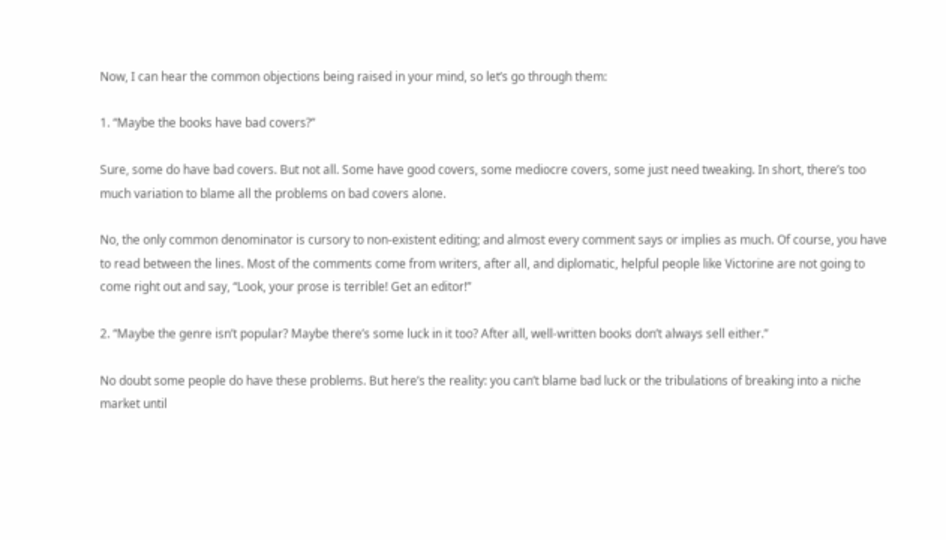Now, I can hear the common objections being raised in your mind, so let’s go through them:

1. “Maybe the books have bad covers?”

Sure, some do have bad covers. But not all. Some have good covers, some mediocre covers, some just need tweaking. In short, there’s too much variation to blame all the problems on bad covers alone.

No, the only common denominator is cursory to non-existent editing; and almost every comment says or implies as much. Of course, you have to read between the lines. Most of the comments come from writers, after all, and diplomatic, helpful people like Victorine are not going to come right out and say, “Look, your prose is terrible! Get an editor!”

2. “Maybe the genre isn’t popular? Maybe there’s some luck in it too? After all, well-written books don’t always sell either.”

No doubt some people do have these problems. But here’s the reality: you can’t blame bad luck or the tribulations of breaking into a niche market until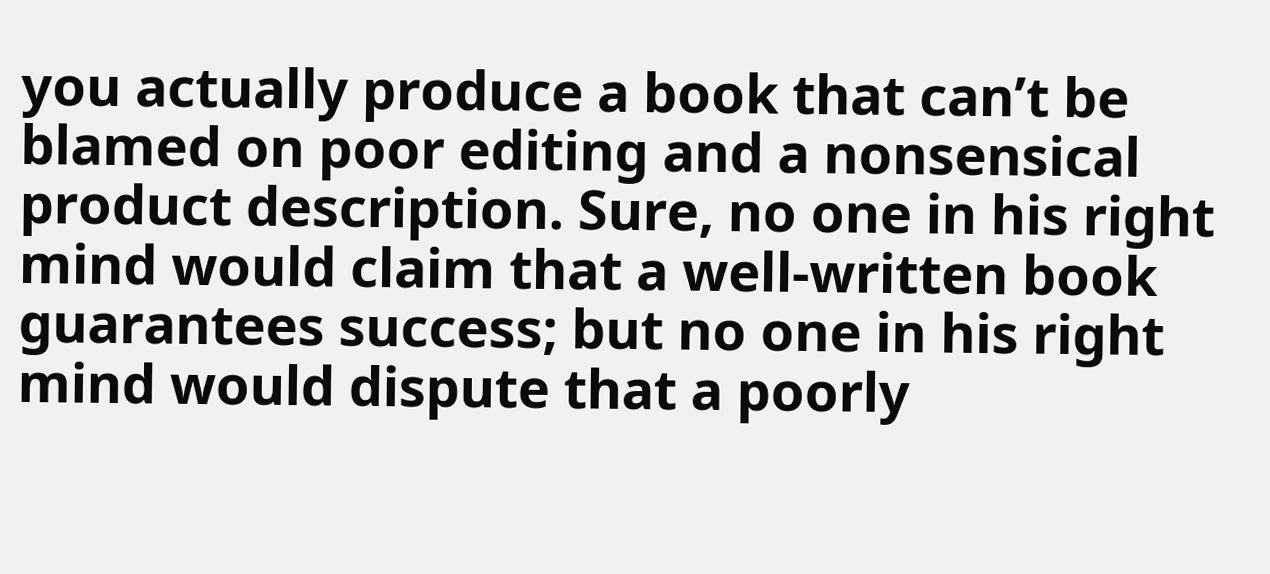you actually produce a book that can’t be blamed on poor editing and a nonsensical product description. Sure, no one in his right mind would claim that a well-written book guarantees success; but no one in his right mind would dispute that a poorly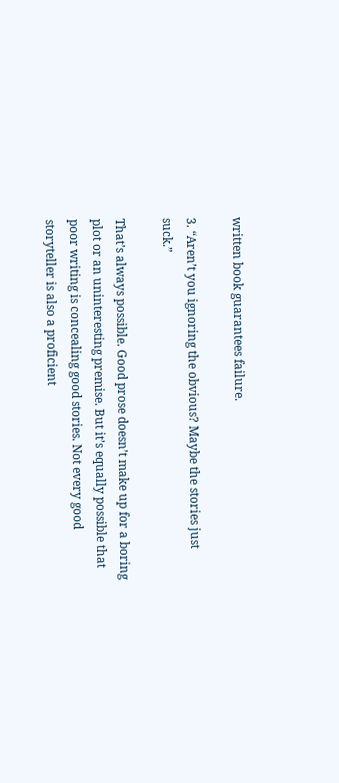written book guarantees failure.

3. “Aren’t you ignoring the obvious? Maybe the stories just suck.”

That’s always possible. Good prose doesn’t make up for a boring plot or an uninteresting premise. But it’s equally possible that poor writing is concealing good stories. Not every good storyteller is also a proficient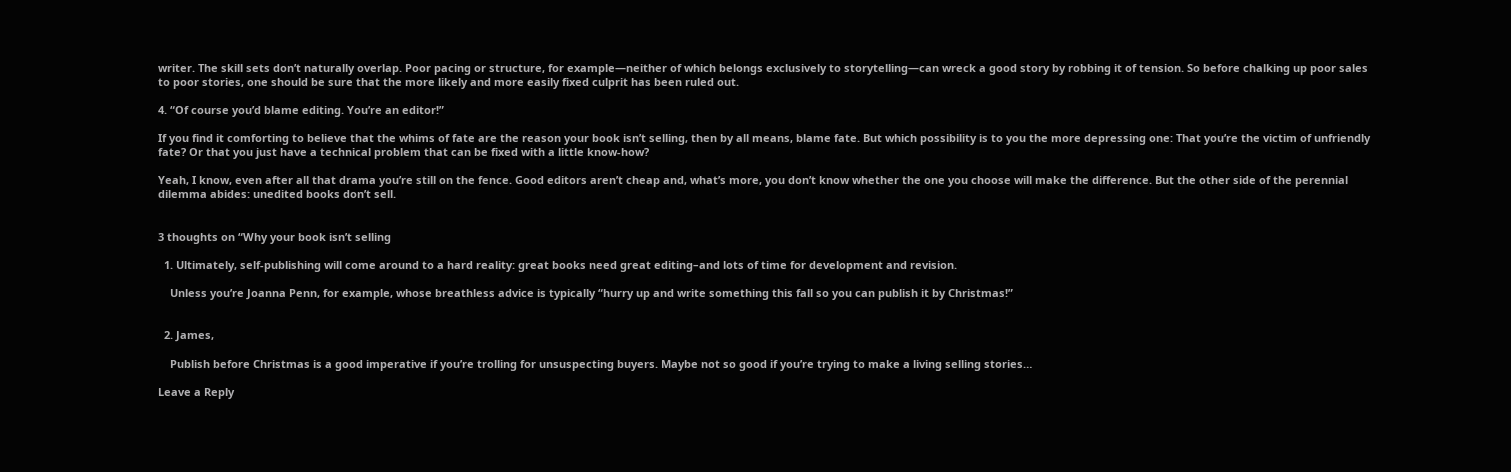writer. The skill sets don’t naturally overlap. Poor pacing or structure, for example—neither of which belongs exclusively to storytelling—can wreck a good story by robbing it of tension. So before chalking up poor sales to poor stories, one should be sure that the more likely and more easily fixed culprit has been ruled out.

4. “Of course you’d blame editing. You’re an editor!”

If you find it comforting to believe that the whims of fate are the reason your book isn’t selling, then by all means, blame fate. But which possibility is to you the more depressing one: That you’re the victim of unfriendly fate? Or that you just have a technical problem that can be fixed with a little know-how?

Yeah, I know, even after all that drama you’re still on the fence. Good editors aren’t cheap and, what’s more, you don’t know whether the one you choose will make the difference. But the other side of the perennial dilemma abides: unedited books don’t sell.


3 thoughts on “Why your book isn’t selling

  1. Ultimately, self-publishing will come around to a hard reality: great books need great editing–and lots of time for development and revision.

    Unless you’re Joanna Penn, for example, whose breathless advice is typically “hurry up and write something this fall so you can publish it by Christmas!”


  2. James,

    Publish before Christmas is a good imperative if you’re trolling for unsuspecting buyers. Maybe not so good if you’re trying to make a living selling stories…

Leave a Reply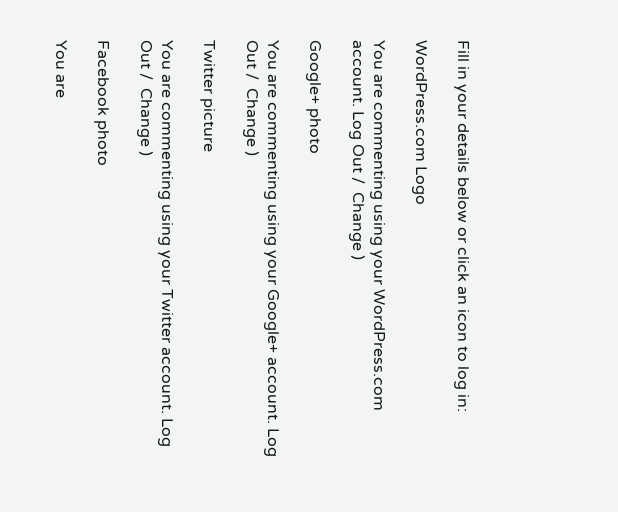Fill in your details below or click an icon to log in:

WordPress.com Logo

You are commenting using your WordPress.com account. Log Out /  Change )

Google+ photo

You are commenting using your Google+ account. Log Out /  Change )

Twitter picture

You are commenting using your Twitter account. Log Out /  Change )

Facebook photo

You are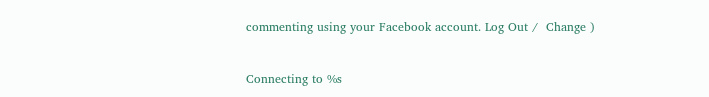commenting using your Facebook account. Log Out /  Change )


Connecting to %s